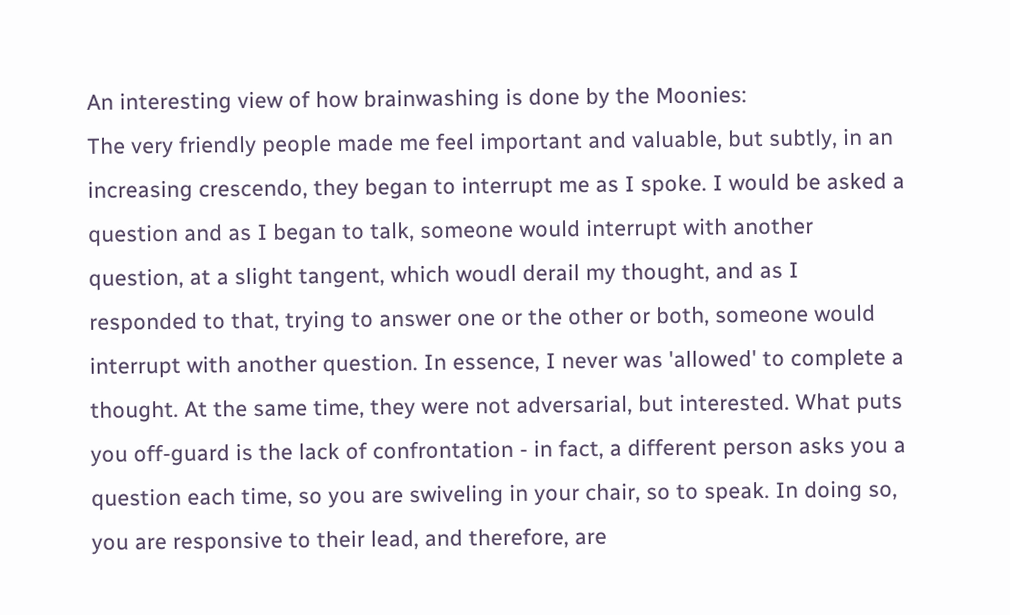An interesting view of how brainwashing is done by the Moonies:
The very friendly people made me feel important and valuable, but subtly, in an increasing crescendo, they began to interrupt me as I spoke. I would be asked a question and as I began to talk, someone would interrupt with another question, at a slight tangent, which woudl derail my thought, and as I responded to that, trying to answer one or the other or both, someone would interrupt with another question. In essence, I never was 'allowed' to complete a thought. At the same time, they were not adversarial, but interested. What puts you off-guard is the lack of confrontation - in fact, a different person asks you a question each time, so you are swiveling in your chair, so to speak. In doing so, you are responsive to their lead, and therefore, are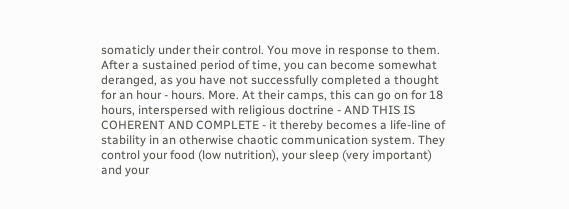somaticly under their control. You move in response to them. After a sustained period of time, you can become somewhat deranged, as you have not successfully completed a thought for an hour - hours. More. At their camps, this can go on for 18 hours, interspersed with religious doctrine - AND THIS IS COHERENT AND COMPLETE - it thereby becomes a life-line of stability in an otherwise chaotic communication system. They control your food (low nutrition), your sleep (very important) and your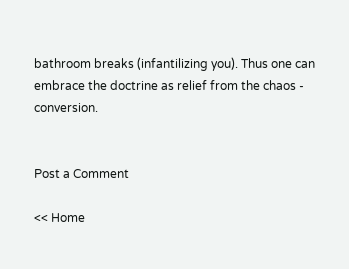bathroom breaks (infantilizing you). Thus one can embrace the doctrine as relief from the chaos - conversion.


Post a Comment

<< Home